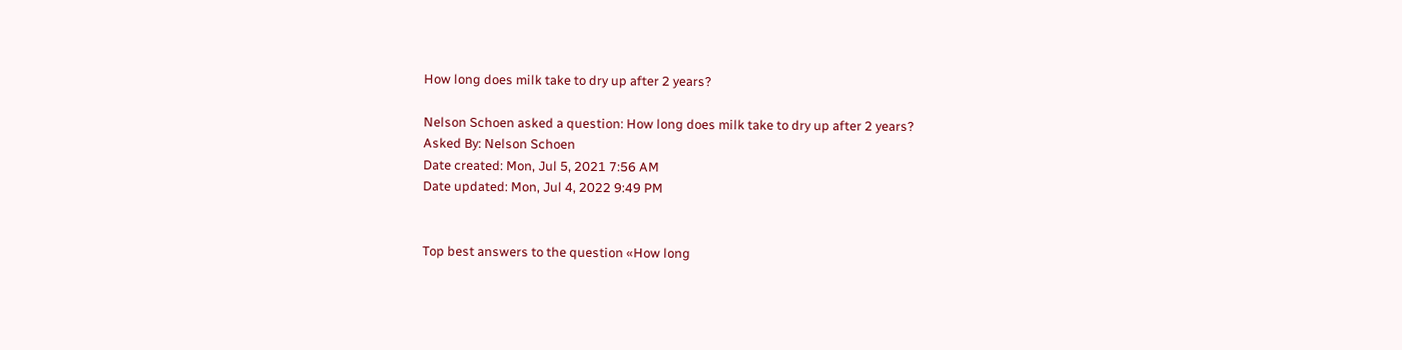How long does milk take to dry up after 2 years?

Nelson Schoen asked a question: How long does milk take to dry up after 2 years?
Asked By: Nelson Schoen
Date created: Mon, Jul 5, 2021 7:56 AM
Date updated: Mon, Jul 4, 2022 9:49 PM


Top best answers to the question «How long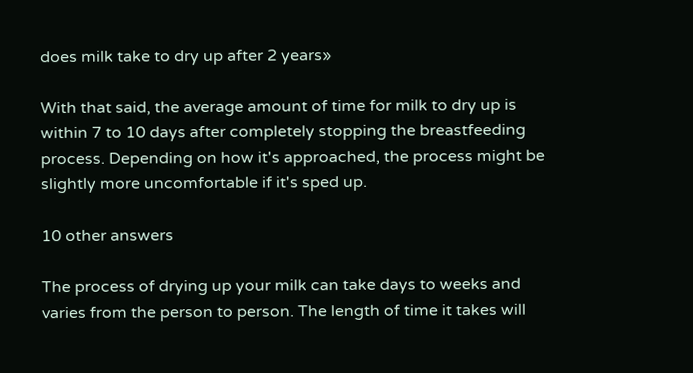does milk take to dry up after 2 years»

With that said, the average amount of time for milk to dry up is within 7 to 10 days after completely stopping the breastfeeding process. Depending on how it's approached, the process might be slightly more uncomfortable if it's sped up.

10 other answers

The process of drying up your milk can take days to weeks and varies from the person to person. The length of time it takes will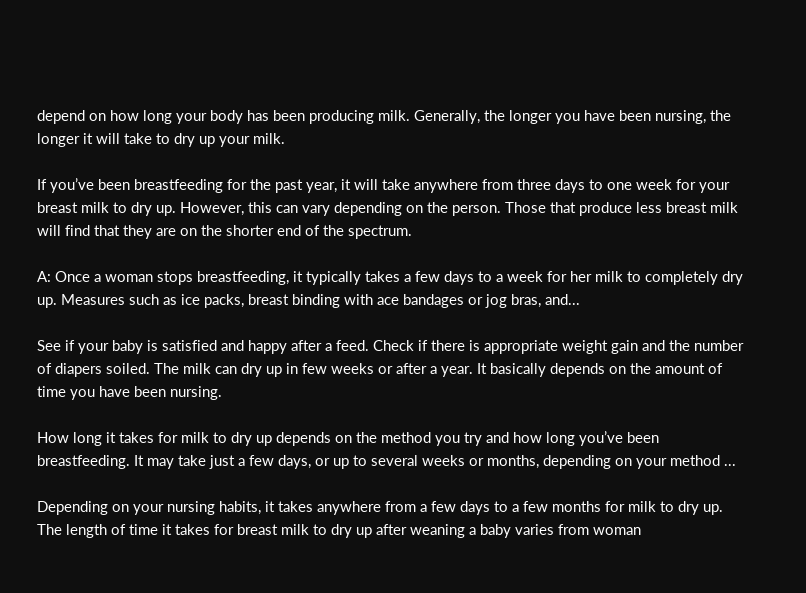depend on how long your body has been producing milk. Generally, the longer you have been nursing, the longer it will take to dry up your milk.

If you’ve been breastfeeding for the past year, it will take anywhere from three days to one week for your breast milk to dry up. However, this can vary depending on the person. Those that produce less breast milk will find that they are on the shorter end of the spectrum.

A: Once a woman stops breastfeeding, it typically takes a few days to a week for her milk to completely dry up. Measures such as ice packs, breast binding with ace bandages or jog bras, and...

See if your baby is satisfied and happy after a feed. Check if there is appropriate weight gain and the number of diapers soiled. The milk can dry up in few weeks or after a year. It basically depends on the amount of time you have been nursing.

How long it takes for milk to dry up depends on the method you try and how long you’ve been breastfeeding. It may take just a few days, or up to several weeks or months, depending on your method ...

Depending on your nursing habits, it takes anywhere from a few days to a few months for milk to dry up. The length of time it takes for breast milk to dry up after weaning a baby varies from woman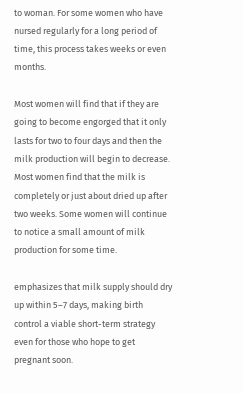to woman. For some women who have nursed regularly for a long period of time, this process takes weeks or even months.

Most women will find that if they are going to become engorged that it only lasts for two to four days and then the milk production will begin to decrease. Most women find that the milk is completely or just about dried up after two weeks. Some women will continue to notice a small amount of milk production for some time.

emphasizes that milk supply should dry up within 5–7 days, making birth control a viable short-term strategy even for those who hope to get pregnant soon.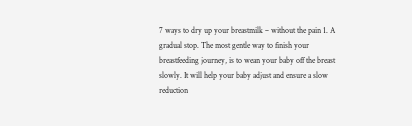7 ways to dry up your breastmilk – without the pain 1. A gradual stop. The most gentle way to finish your breastfeeding journey, is to wean your baby off the breast slowly. It will help your baby adjust and ensure a slow reduction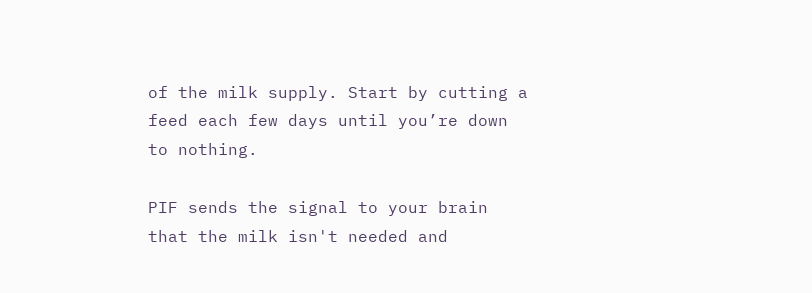of the milk supply. Start by cutting a feed each few days until you’re down to nothing.

PIF sends the signal to your brain that the milk isn't needed and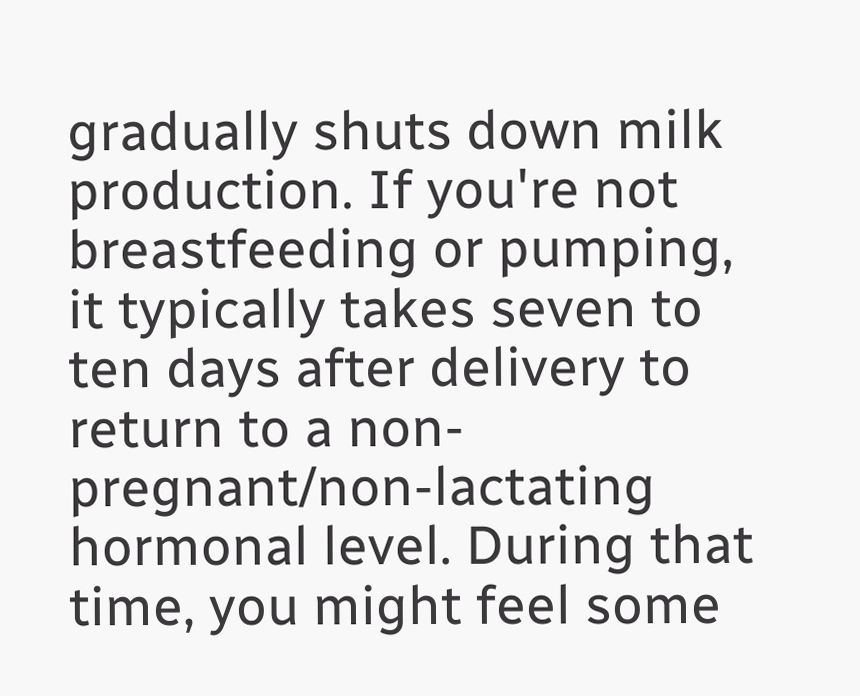gradually shuts down milk production. If you're not breastfeeding or pumping, it typically takes seven to ten days after delivery to return to a non-pregnant/non-lactating hormonal level. During that time, you might feel some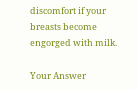discomfort if your breasts become engorged with milk.

Your Answer